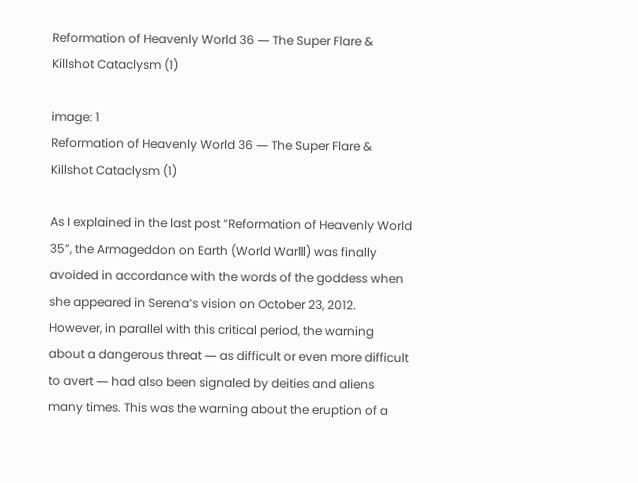Reformation of Heavenly World 36 ― The Super Flare & Killshot Cataclysm (1)

image: 1
Reformation of Heavenly World 36 ― The Super Flare & Killshot Cataclysm (1)

As I explained in the last post “Reformation of Heavenly World 35”, the Armageddon on Earth (World WarⅢ) was finally avoided in accordance with the words of the goddess when she appeared in Serena’s vision on October 23, 2012. However, in parallel with this critical period, the warning about a dangerous threat ― as difficult or even more difficult to avert ― had also been signaled by deities and aliens many times. This was the warning about the eruption of a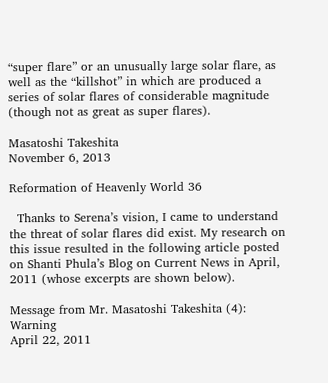“super flare” or an unusually large solar flare, as well as the “killshot” in which are produced a series of solar flares of considerable magnitude (though not as great as super flares).

Masatoshi Takeshita
November 6, 2013

Reformation of Heavenly World 36

  Thanks to Serena’s vision, I came to understand the threat of solar flares did exist. My research on this issue resulted in the following article posted on Shanti Phula’s Blog on Current News in April, 2011 (whose excerpts are shown below).

Message from Mr. Masatoshi Takeshita (4): Warning
April 22, 2011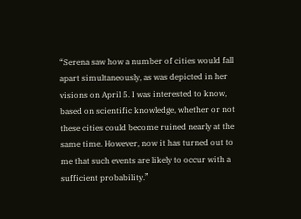“Serena saw how a number of cities would fall apart simultaneously, as was depicted in her visions on April 5. I was interested to know, based on scientific knowledge, whether or not these cities could become ruined nearly at the same time. However, now it has turned out to me that such events are likely to occur with a sufficient probability.”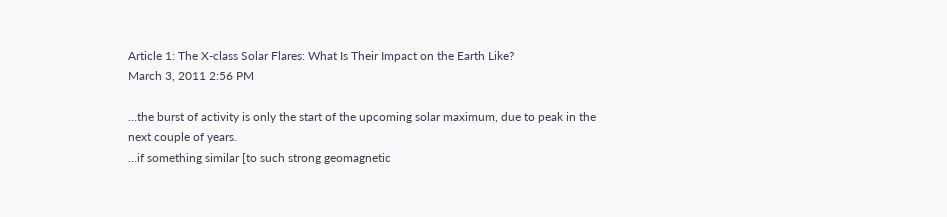Article 1: The X-class Solar Flares: What Is Their Impact on the Earth Like?
March 3, 2011 2:56 PM

…the burst of activity is only the start of the upcoming solar maximum, due to peak in the next couple of years.
…if something similar [to such strong geomagnetic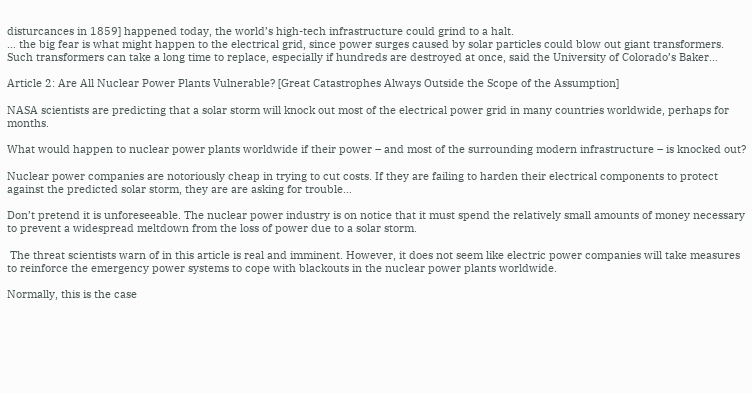disturcances in 1859] happened today, the world’s high-tech infrastructure could grind to a halt.
… the big fear is what might happen to the electrical grid, since power surges caused by solar particles could blow out giant transformers. Such transformers can take a long time to replace, especially if hundreds are destroyed at once, said the University of Colorado’s Baker…

Article 2: Are All Nuclear Power Plants Vulnerable? [Great Catastrophes Always Outside the Scope of the Assumption]

NASA scientists are predicting that a solar storm will knock out most of the electrical power grid in many countries worldwide, perhaps for months.

What would happen to nuclear power plants worldwide if their power – and most of the surrounding modern infrastructure – is knocked out?

Nuclear power companies are notoriously cheap in trying to cut costs. If they are failing to harden their electrical components to protect against the predicted solar storm, they are are asking for trouble…

Don’t pretend it is unforeseeable. The nuclear power industry is on notice that it must spend the relatively small amounts of money necessary to prevent a widespread meltdown from the loss of power due to a solar storm.

 The threat scientists warn of in this article is real and imminent. However, it does not seem like electric power companies will take measures to reinforce the emergency power systems to cope with blackouts in the nuclear power plants worldwide.

Normally, this is the case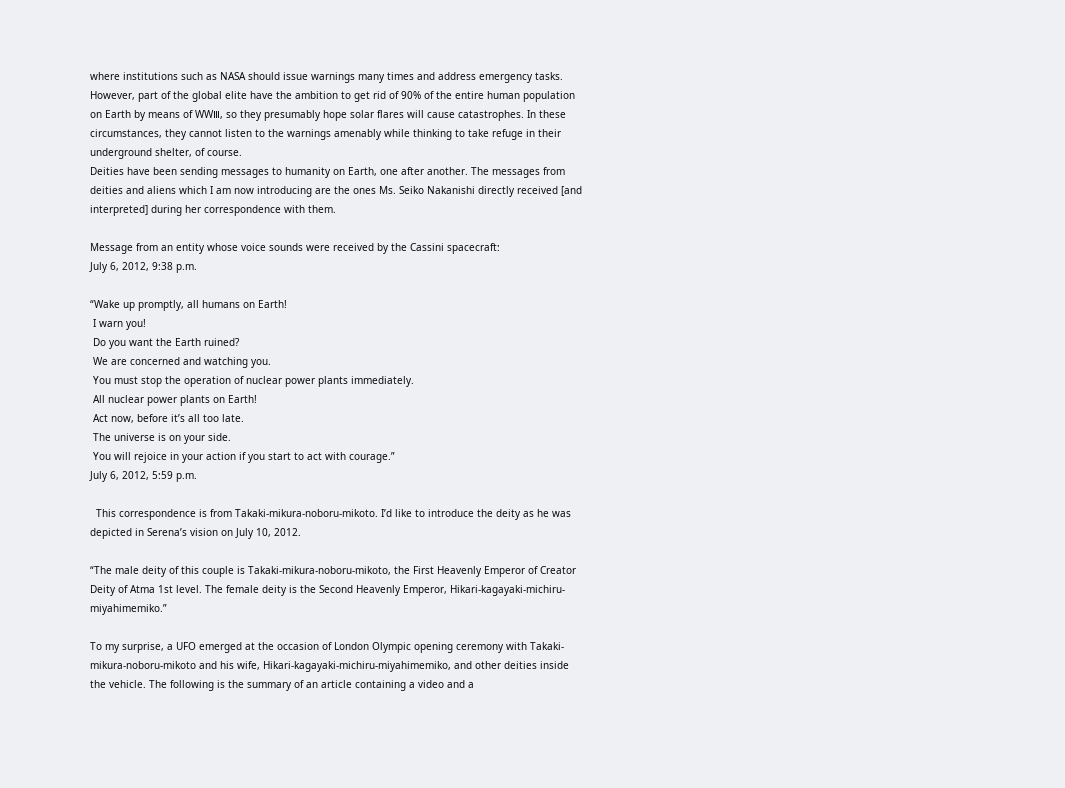where institutions such as NASA should issue warnings many times and address emergency tasks. However, part of the global elite have the ambition to get rid of 90% of the entire human population on Earth by means of WWⅢ, so they presumably hope solar flares will cause catastrophes. In these circumstances, they cannot listen to the warnings amenably while thinking to take refuge in their underground shelter, of course.
Deities have been sending messages to humanity on Earth, one after another. The messages from deities and aliens which I am now introducing are the ones Ms. Seiko Nakanishi directly received [and interpreted] during her correspondence with them.

Message from an entity whose voice sounds were received by the Cassini spacecraft:
July 6, 2012, 9:38 p.m.

“Wake up promptly, all humans on Earth!
 I warn you!
 Do you want the Earth ruined?
 We are concerned and watching you.
 You must stop the operation of nuclear power plants immediately.
 All nuclear power plants on Earth!
 Act now, before it’s all too late.
 The universe is on your side.
 You will rejoice in your action if you start to act with courage.”
July 6, 2012, 5:59 p.m.

  This correspondence is from Takaki-mikura-noboru-mikoto. I’d like to introduce the deity as he was depicted in Serena’s vision on July 10, 2012.

“The male deity of this couple is Takaki-mikura-noboru-mikoto, the First Heavenly Emperor of Creator Deity of Atma 1st level. The female deity is the Second Heavenly Emperor, Hikari-kagayaki-michiru-miyahimemiko.”

To my surprise, a UFO emerged at the occasion of London Olympic opening ceremony with Takaki-mikura-noboru-mikoto and his wife, Hikari-kagayaki-michiru-miyahimemiko, and other deities inside the vehicle. The following is the summary of an article containing a video and a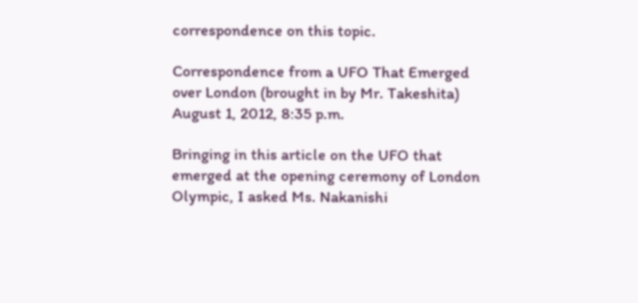correspondence on this topic.

Correspondence from a UFO That Emerged over London (brought in by Mr. Takeshita)
August 1, 2012, 8:35 p.m.

Bringing in this article on the UFO that emerged at the opening ceremony of London Olympic, I asked Ms. Nakanishi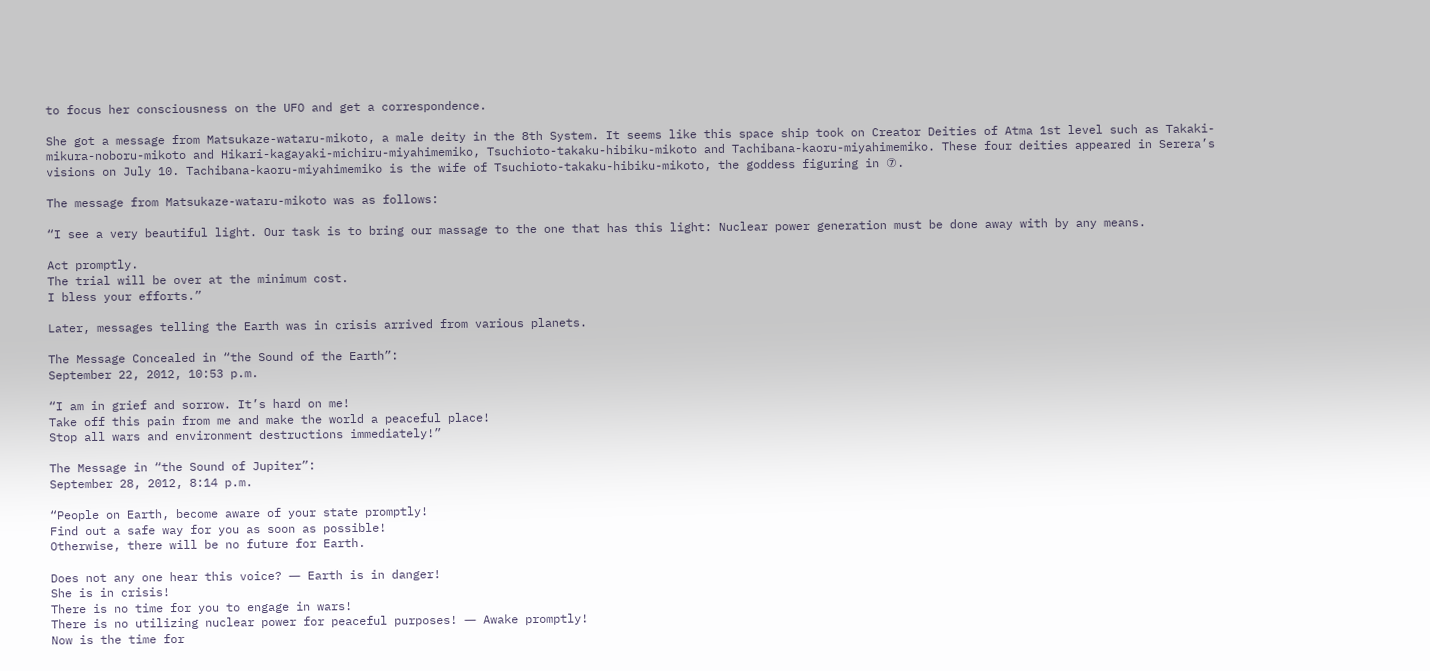to focus her consciousness on the UFO and get a correspondence.

She got a message from Matsukaze-wataru-mikoto, a male deity in the 8th System. It seems like this space ship took on Creator Deities of Atma 1st level such as Takaki-mikura-noboru-mikoto and Hikari-kagayaki-michiru-miyahimemiko, Tsuchioto-takaku-hibiku-mikoto and Tachibana-kaoru-miyahimemiko. These four deities appeared in Serera’s visions on July 10. Tachibana-kaoru-miyahimemiko is the wife of Tsuchioto-takaku-hibiku-mikoto, the goddess figuring in ⑦.

The message from Matsukaze-wataru-mikoto was as follows:

“I see a very beautiful light. Our task is to bring our massage to the one that has this light: Nuclear power generation must be done away with by any means.

Act promptly.
The trial will be over at the minimum cost.
I bless your efforts.”

Later, messages telling the Earth was in crisis arrived from various planets.

The Message Concealed in “the Sound of the Earth”:
September 22, 2012, 10:53 p.m.

“I am in grief and sorrow. It’s hard on me!
Take off this pain from me and make the world a peaceful place!
Stop all wars and environment destructions immediately!”

The Message in “the Sound of Jupiter”:
September 28, 2012, 8:14 p.m.

“People on Earth, become aware of your state promptly!
Find out a safe way for you as soon as possible!
Otherwise, there will be no future for Earth.

Does not any one hear this voice? ― Earth is in danger!
She is in crisis!
There is no time for you to engage in wars!
There is no utilizing nuclear power for peaceful purposes! ― Awake promptly!
Now is the time for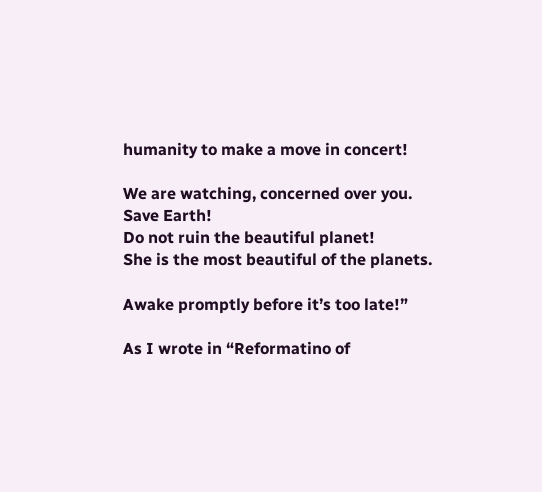humanity to make a move in concert!

We are watching, concerned over you.
Save Earth!
Do not ruin the beautiful planet!
She is the most beautiful of the planets.

Awake promptly before it’s too late!”

As I wrote in “Reformatino of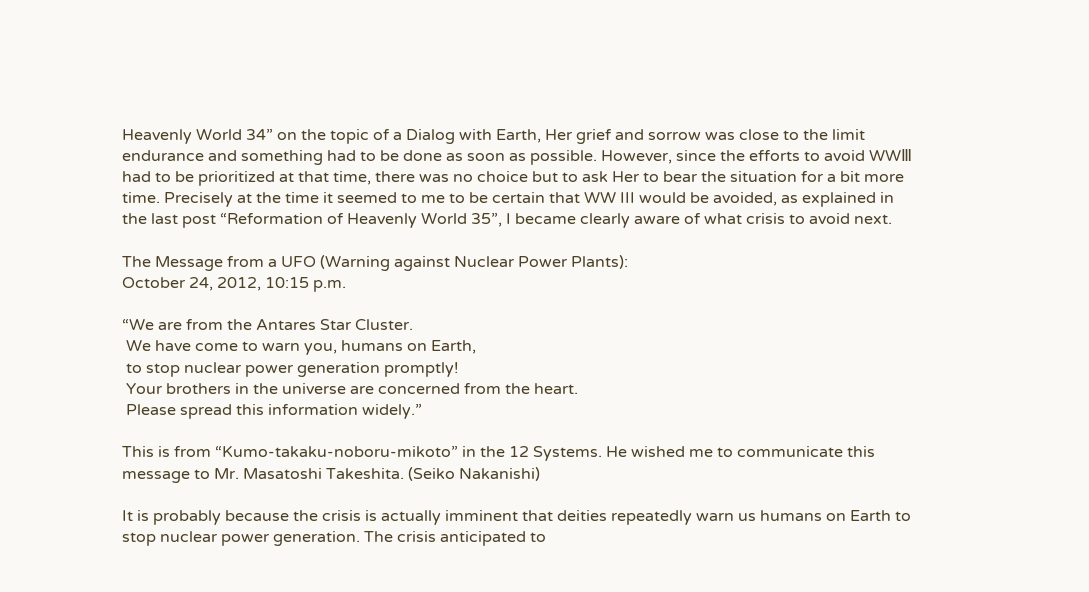Heavenly World 34” on the topic of a Dialog with Earth, Her grief and sorrow was close to the limit endurance and something had to be done as soon as possible. However, since the efforts to avoid WWⅢ had to be prioritized at that time, there was no choice but to ask Her to bear the situation for a bit more time. Precisely at the time it seemed to me to be certain that WW III would be avoided, as explained in the last post “Reformation of Heavenly World 35”, I became clearly aware of what crisis to avoid next.

The Message from a UFO (Warning against Nuclear Power Plants):
October 24, 2012, 10:15 p.m.

“We are from the Antares Star Cluster.
 We have come to warn you, humans on Earth,
 to stop nuclear power generation promptly!
 Your brothers in the universe are concerned from the heart.
 Please spread this information widely.”

This is from “Kumo-takaku-noboru-mikoto” in the 12 Systems. He wished me to communicate this message to Mr. Masatoshi Takeshita. (Seiko Nakanishi)

It is probably because the crisis is actually imminent that deities repeatedly warn us humans on Earth to stop nuclear power generation. The crisis anticipated to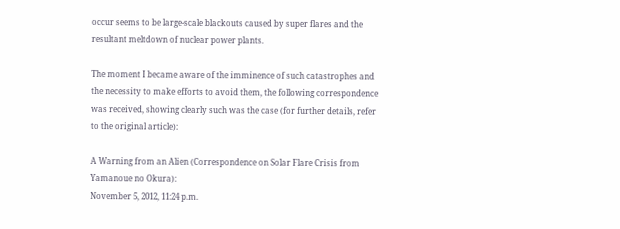occur seems to be large-scale blackouts caused by super flares and the resultant meltdown of nuclear power plants.

The moment I became aware of the imminence of such catastrophes and the necessity to make efforts to avoid them, the following correspondence was received, showing clearly such was the case (for further details, refer to the original article):

A Warning from an Alien (Correspondence on Solar Flare Crisis from Yamanoue no Okura):
November 5, 2012, 11:24 p.m.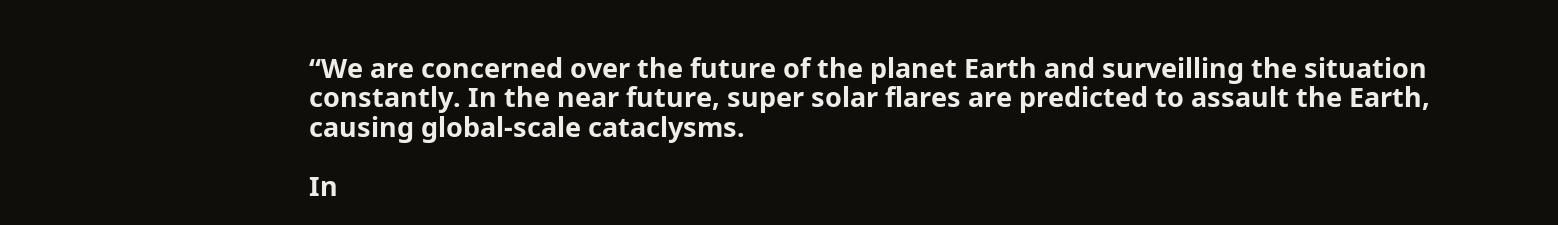“We are concerned over the future of the planet Earth and surveilling the situation constantly. In the near future, super solar flares are predicted to assault the Earth, causing global-scale cataclysms.

In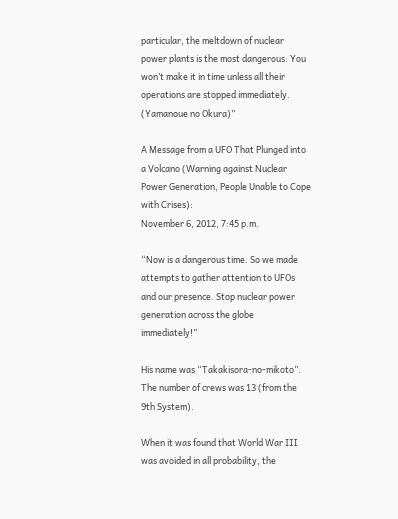particular, the meltdown of nuclear power plants is the most dangerous. You won’t make it in time unless all their operations are stopped immediately. (Yamanoue no Okura)”

A Message from a UFO That Plunged into a Volcano (Warning against Nuclear Power Generation, People Unable to Cope with Crises):
November 6, 2012, 7:45 p.m.

“Now is a dangerous time. So we made attempts to gather attention to UFOs and our presence. Stop nuclear power generation across the globe immediately!”

His name was “Takakisora-no-mikoto”. The number of crews was 13 (from the 9th System).

When it was found that World War Ⅲ was avoided in all probability, the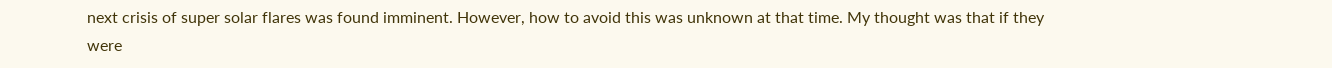next crisis of super solar flares was found imminent. However, how to avoid this was unknown at that time. My thought was that if they were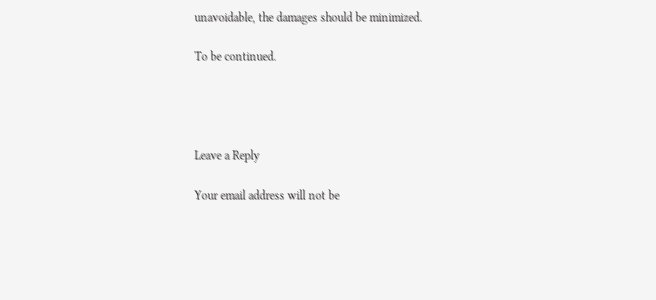unavoidable, the damages should be minimized.

To be continued.




Leave a Reply

Your email address will not be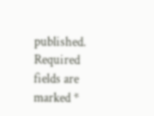published. Required fields are marked *